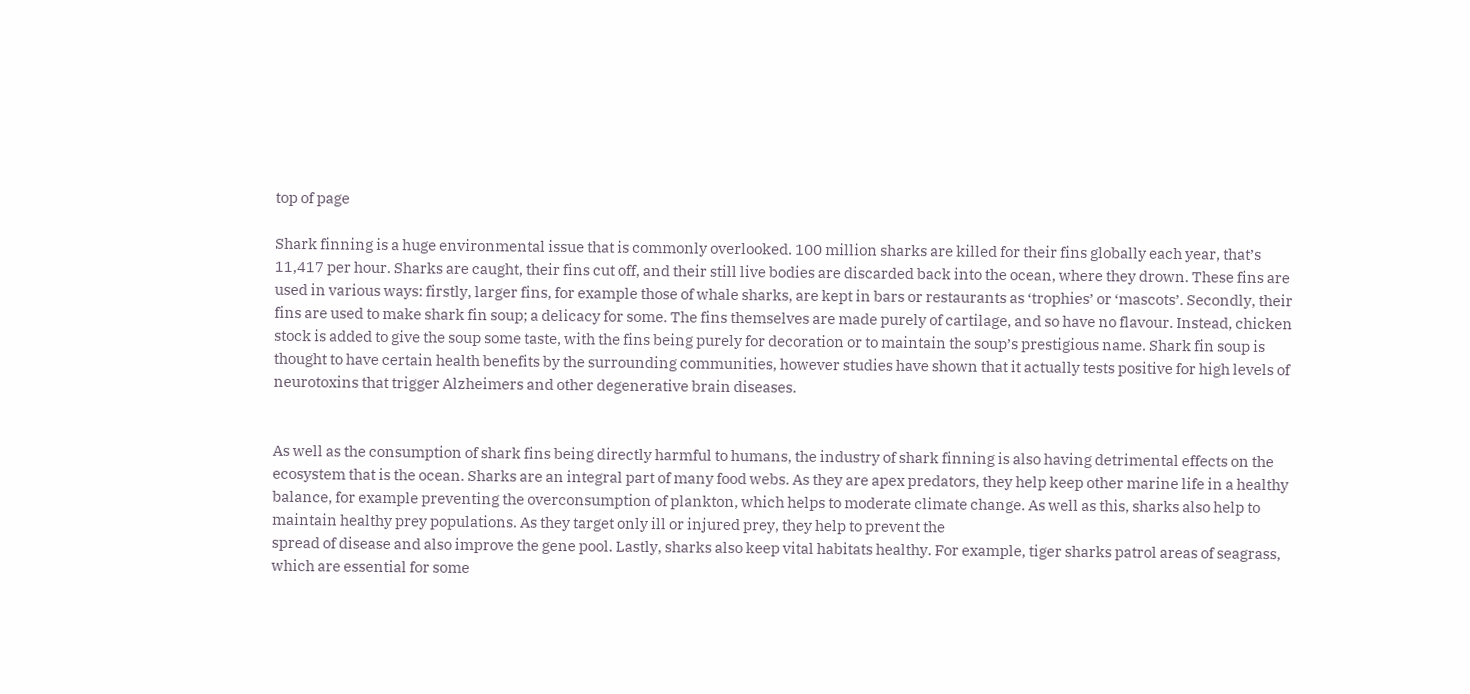top of page

Shark finning is a huge environmental issue that is commonly overlooked. 100 million sharks are killed for their fins globally each year, that’s 11,417 per hour. Sharks are caught, their fins cut off, and their still live bodies are discarded back into the ocean, where they drown. These fins are used in various ways: firstly, larger fins, for example those of whale sharks, are kept in bars or restaurants as ‘trophies’ or ‘mascots’. Secondly, their fins are used to make shark fin soup; a delicacy for some. The fins themselves are made purely of cartilage, and so have no flavour. Instead, chicken stock is added to give the soup some taste, with the fins being purely for decoration or to maintain the soup’s prestigious name. Shark fin soup is thought to have certain health benefits by the surrounding communities, however studies have shown that it actually tests positive for high levels of neurotoxins that trigger Alzheimers and other degenerative brain diseases.


As well as the consumption of shark fins being directly harmful to humans, the industry of shark finning is also having detrimental effects on the ecosystem that is the ocean. Sharks are an integral part of many food webs. As they are apex predators, they help keep other marine life in a healthy balance, for example preventing the overconsumption of plankton, which helps to moderate climate change. As well as this, sharks also help to maintain healthy prey populations. As they target only ill or injured prey, they help to prevent the
spread of disease and also improve the gene pool. Lastly, sharks also keep vital habitats healthy. For example, tiger sharks patrol areas of seagrass, which are essential for some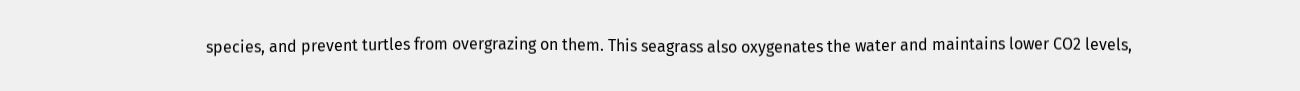species, and prevent turtles from overgrazing on them. This seagrass also oxygenates the water and maintains lower CO2 levels,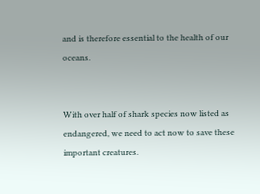and is therefore essential to the health of our oceans.


With over half of shark species now listed as endangered, we need to act now to save these important creatures.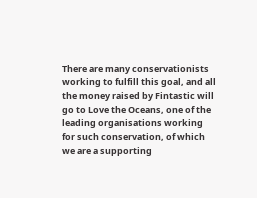There are many conservationists working to fulfill this goal, and all the money raised by Fintastic will go to Love the Oceans, one of the leading organisations working for such conservation, of which we are a supporting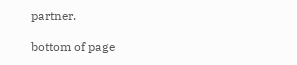partner.

bottom of page